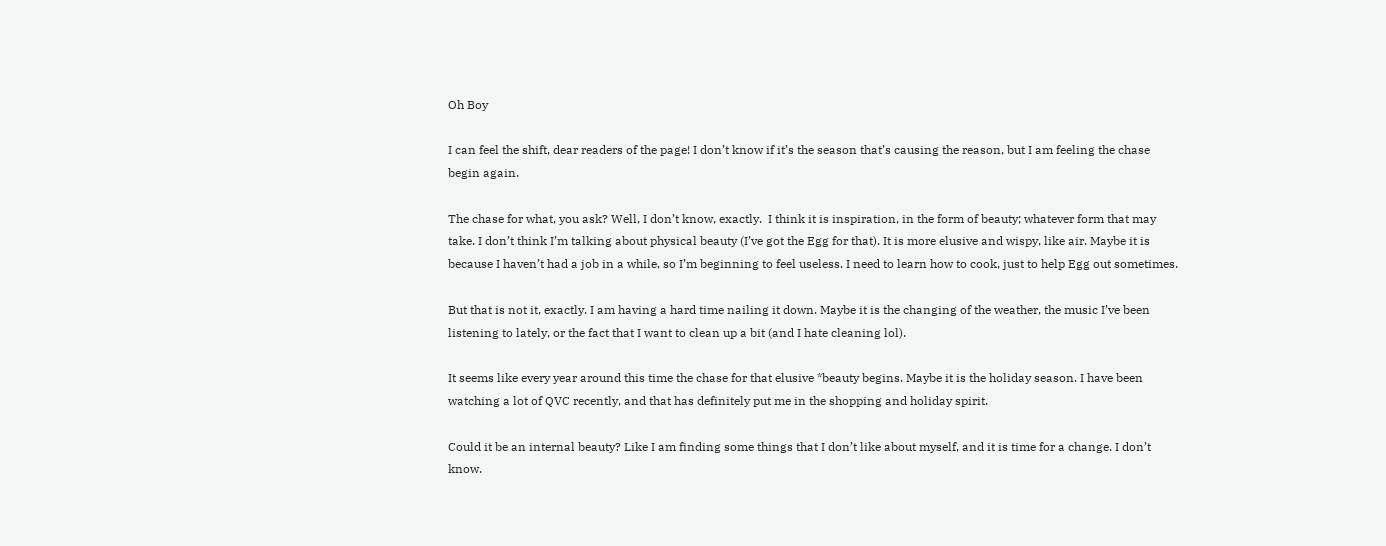Oh Boy

I can feel the shift, dear readers of the page! I don’t know if it’s the season that’s causing the reason, but I am feeling the chase begin again.

The chase for what, you ask? Well, I don’t know, exactly.  I think it is inspiration, in the form of beauty; whatever form that may take. I don’t think I’m talking about physical beauty (I’ve got the Egg for that). It is more elusive and wispy, like air. Maybe it is because I haven’t had a job in a while, so I’m beginning to feel useless. I need to learn how to cook, just to help Egg out sometimes.

But that is not it, exactly. I am having a hard time nailing it down. Maybe it is the changing of the weather, the music I’ve been listening to lately, or the fact that I want to clean up a bit (and I hate cleaning lol).

It seems like every year around this time the chase for that elusive *beauty begins. Maybe it is the holiday season. I have been watching a lot of QVC recently, and that has definitely put me in the shopping and holiday spirit.

Could it be an internal beauty? Like I am finding some things that I don’t like about myself, and it is time for a change. I don’t know.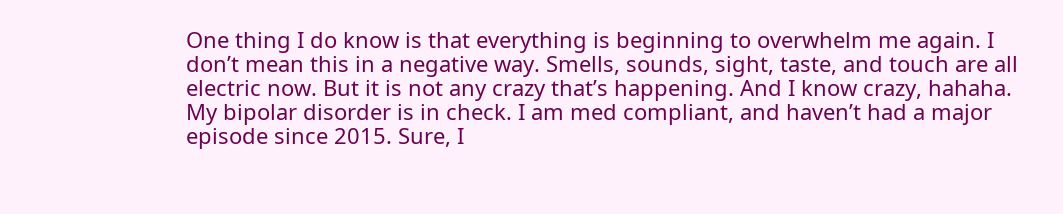One thing I do know is that everything is beginning to overwhelm me again. I don’t mean this in a negative way. Smells, sounds, sight, taste, and touch are all electric now. But it is not any crazy that’s happening. And I know crazy, hahaha. My bipolar disorder is in check. I am med compliant, and haven’t had a major episode since 2015. Sure, I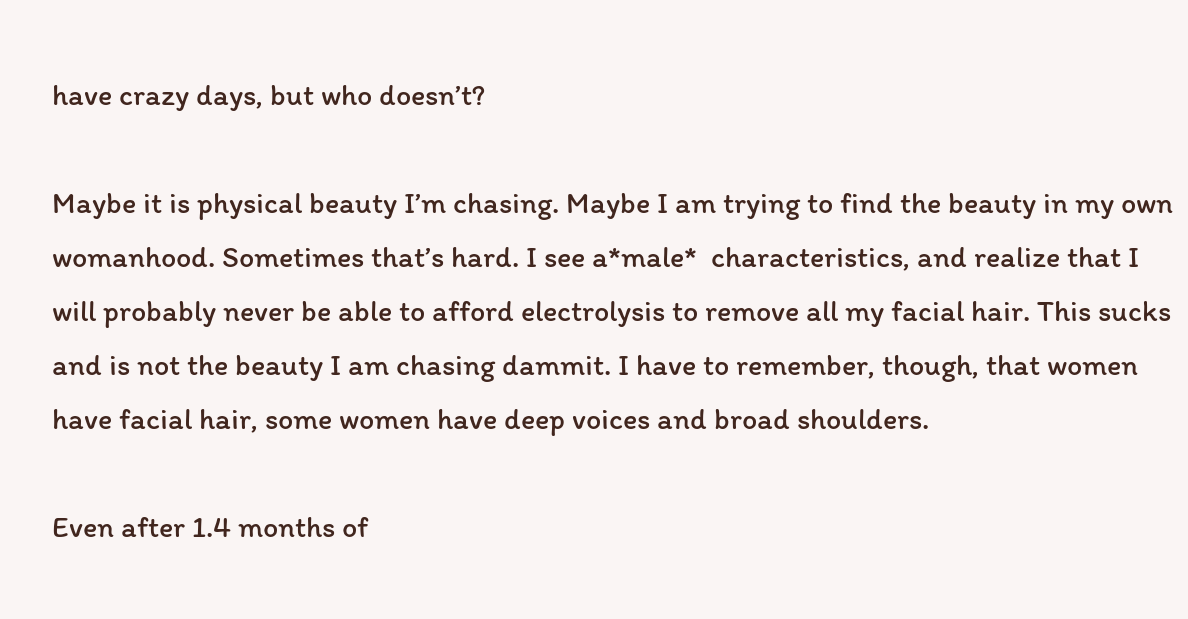have crazy days, but who doesn’t?

Maybe it is physical beauty I’m chasing. Maybe I am trying to find the beauty in my own womanhood. Sometimes that’s hard. I see a*male*  characteristics, and realize that I will probably never be able to afford electrolysis to remove all my facial hair. This sucks and is not the beauty I am chasing dammit. I have to remember, though, that women have facial hair, some women have deep voices and broad shoulders.

Even after 1.4 months of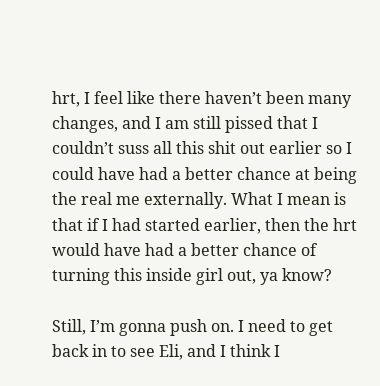hrt, I feel like there haven’t been many changes, and I am still pissed that I couldn’t suss all this shit out earlier so I could have had a better chance at being the real me externally. What I mean is that if I had started earlier, then the hrt would have had a better chance of turning this inside girl out, ya know?

Still, I’m gonna push on. I need to get back in to see Eli, and I think I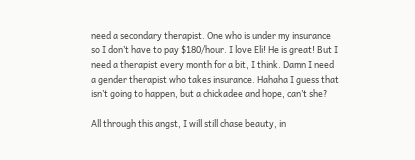need a secondary therapist. One who is under my insurance so I don’t have to pay $180/hour. I love Eli! He is great! But I need a therapist every month for a bit, I think. Damn I need a gender therapist who takes insurance. Hahaha I guess that isn’t going to happen, but a chickadee and hope, can’t she?

All through this angst, I will still chase beauty, in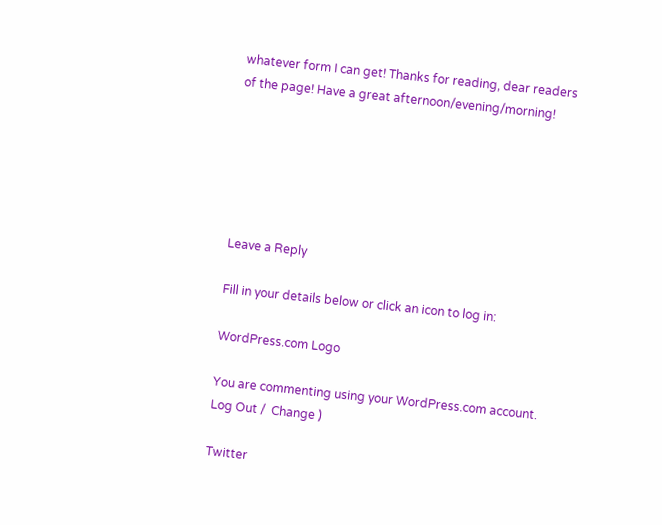whatever form I can get! Thanks for reading, dear readers of the page! Have a great afternoon/evening/morning!






Leave a Reply

Fill in your details below or click an icon to log in:

WordPress.com Logo

You are commenting using your WordPress.com account. Log Out /  Change )

Twitter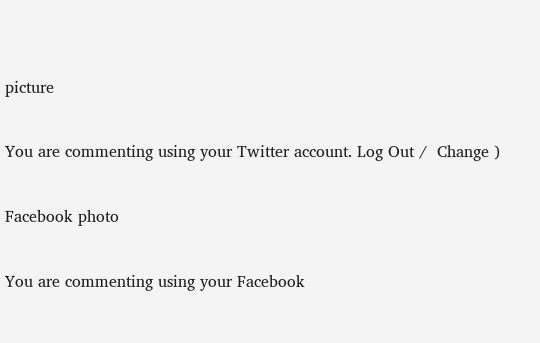picture

You are commenting using your Twitter account. Log Out /  Change )

Facebook photo

You are commenting using your Facebook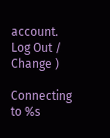account. Log Out /  Change )

Connecting to %s